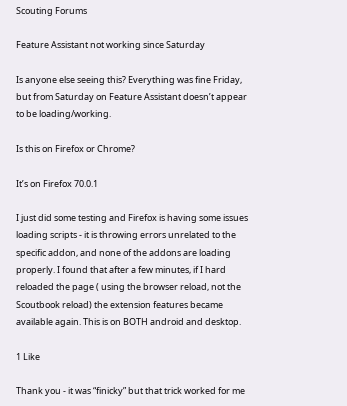Scouting Forums

Feature Assistant not working since Saturday

Is anyone else seeing this? Everything was fine Friday, but from Saturday on Feature Assistant doesn’t appear to be loading/working.

Is this on Firefox or Chrome?

It’s on Firefox 70.0.1

I just did some testing and Firefox is having some issues loading scripts - it is throwing errors unrelated to the specific addon, and none of the addons are loading properly. I found that after a few minutes, if I hard reloaded the page ( using the browser reload, not the Scoutbook reload) the extension features became available again. This is on BOTH android and desktop.

1 Like

Thank you - it was “finicky” but that trick worked for me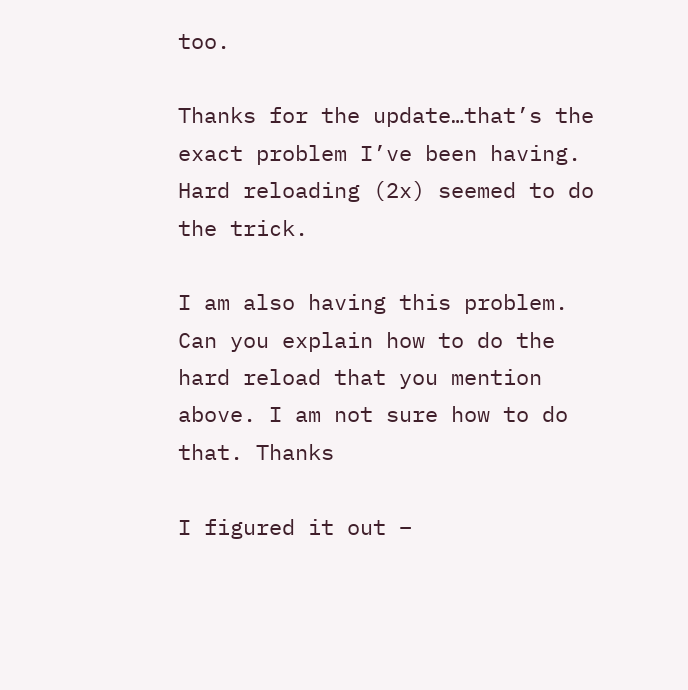too.

Thanks for the update…that’s the exact problem I’ve been having. Hard reloading (2x) seemed to do the trick.

I am also having this problem. Can you explain how to do the hard reload that you mention above. I am not sure how to do that. Thanks

I figured it out –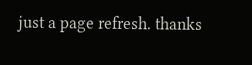just a page refresh. thanks